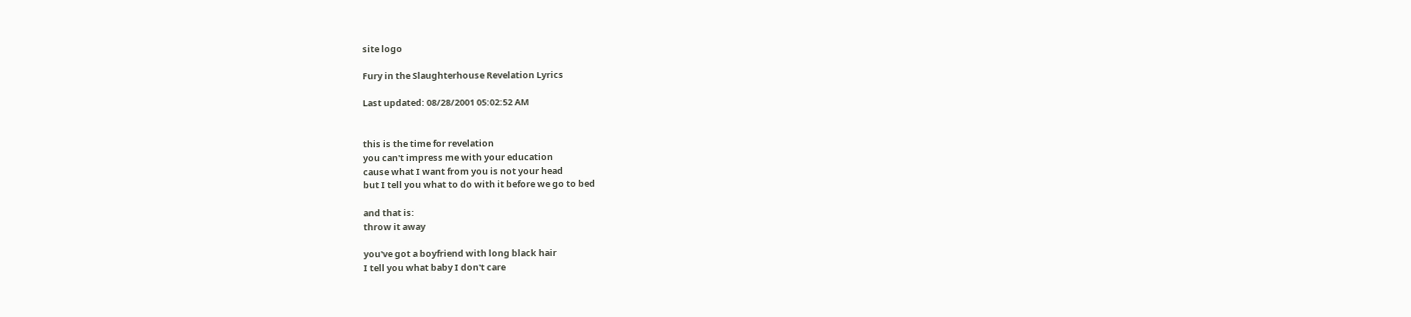site logo

Fury in the Slaughterhouse Revelation Lyrics

Last updated: 08/28/2001 05:02:52 AM


this is the time for revelation
you can't impress me with your education
cause what I want from you is not your head
but I tell you what to do with it before we go to bed

and that is:
throw it away

you've got a boyfriend with long black hair
I tell you what baby I don't care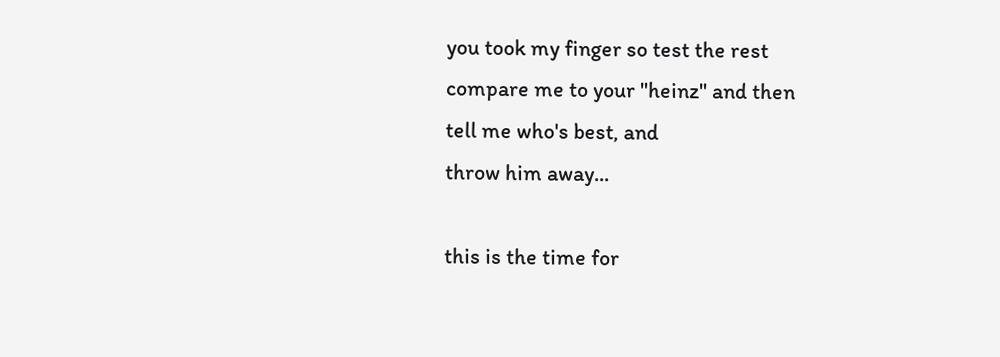you took my finger so test the rest
compare me to your "heinz" and then
tell me who's best, and
throw him away...

this is the time for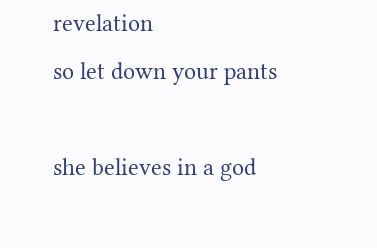revelation
so let down your pants

she believes in a god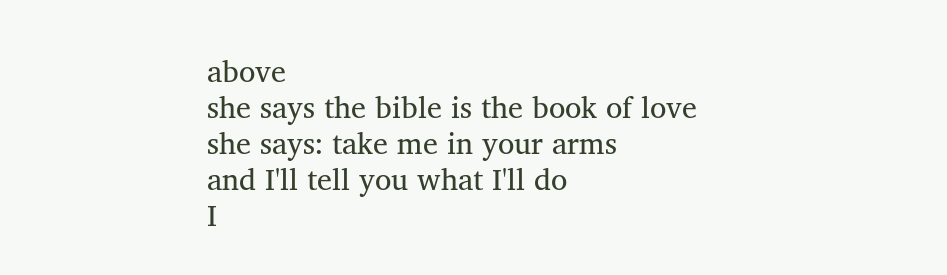above
she says the bible is the book of love
she says: take me in your arms
and I'll tell you what I'll do
I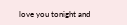love you tonight and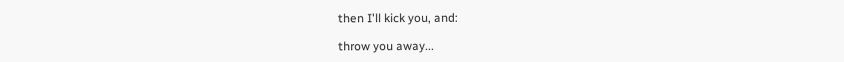then I'll kick you, and:

throw you away...